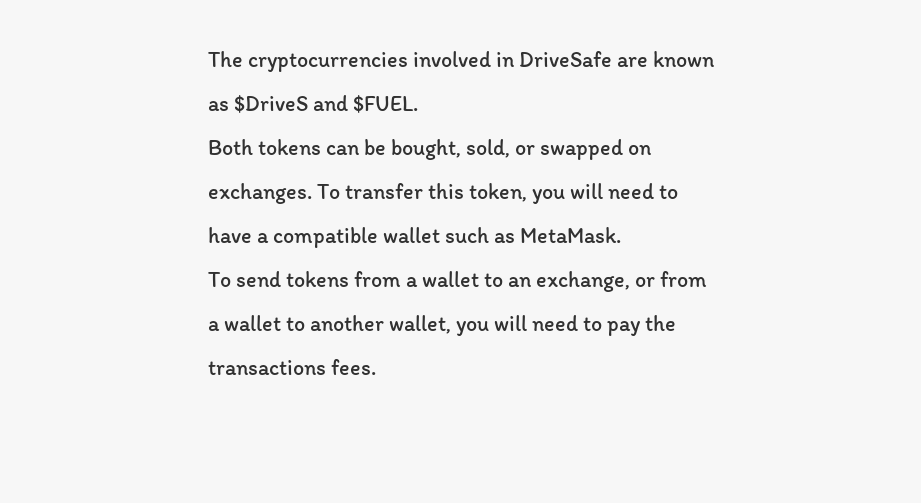The cryptocurrencies involved in DriveSafe are known as $DriveS and $FUEL.
Both tokens can be bought, sold, or swapped on exchanges. To transfer this token, you will need to have a compatible wallet such as MetaMask.
To send tokens from a wallet to an exchange, or from a wallet to another wallet, you will need to pay the transactions fees.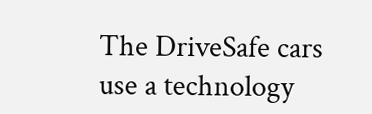The DriveSafe cars use a technology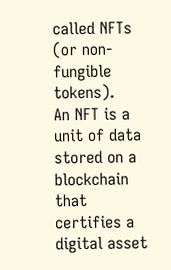called NFTs (or non-fungible tokens).
An NFT is a unit of data stored on a blockchain that certifies a digital asset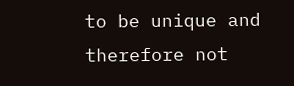to be unique and therefore not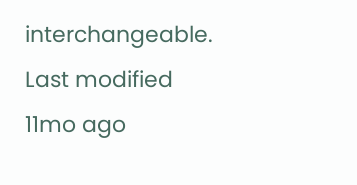interchangeable.
Last modified 11mo ago